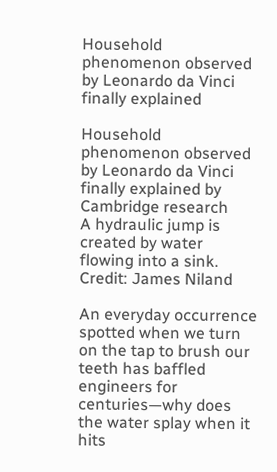Household phenomenon observed by Leonardo da Vinci finally explained

Household phenomenon observed by Leonardo da Vinci finally explained by Cambridge research
A hydraulic jump is created by water flowing into a sink. Credit: James Niland

An everyday occurrence spotted when we turn on the tap to brush our teeth has baffled engineers for centuries—why does the water splay when it hits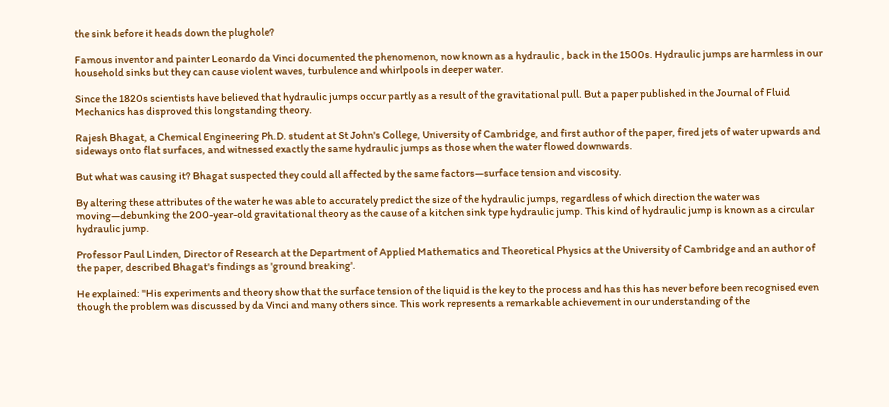the sink before it heads down the plughole?

Famous inventor and painter Leonardo da Vinci documented the phenomenon, now known as a hydraulic , back in the 1500s. Hydraulic jumps are harmless in our household sinks but they can cause violent waves, turbulence and whirlpools in deeper water.

Since the 1820s scientists have believed that hydraulic jumps occur partly as a result of the gravitational pull. But a paper published in the Journal of Fluid Mechanics has disproved this longstanding theory.

Rajesh Bhagat, a Chemical Engineering Ph.D. student at St John's College, University of Cambridge, and first author of the paper, fired jets of water upwards and sideways onto flat surfaces, and witnessed exactly the same hydraulic jumps as those when the water flowed downwards.

But what was causing it? Bhagat suspected they could all affected by the same factors—surface tension and viscosity.

By altering these attributes of the water he was able to accurately predict the size of the hydraulic jumps, regardless of which direction the water was moving—debunking the 200-year-old gravitational theory as the cause of a kitchen sink type hydraulic jump. This kind of hydraulic jump is known as a circular hydraulic jump.

Professor Paul Linden, Director of Research at the Department of Applied Mathematics and Theoretical Physics at the University of Cambridge and an author of the paper, described Bhagat's findings as 'ground breaking'.

He explained: "His experiments and theory show that the surface tension of the liquid is the key to the process and has this has never before been recognised even though the problem was discussed by da Vinci and many others since. This work represents a remarkable achievement in our understanding of the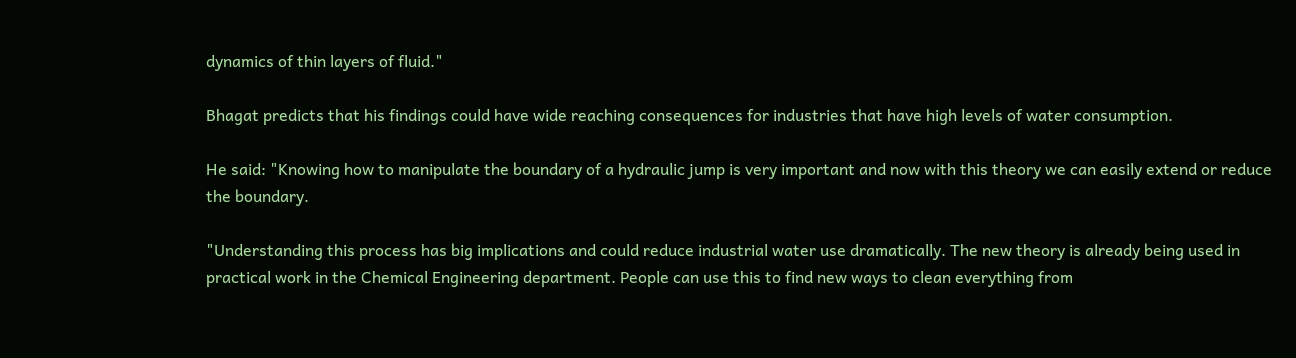dynamics of thin layers of fluid."

Bhagat predicts that his findings could have wide reaching consequences for industries that have high levels of water consumption.

He said: "Knowing how to manipulate the boundary of a hydraulic jump is very important and now with this theory we can easily extend or reduce the boundary.

"Understanding this process has big implications and could reduce industrial water use dramatically. The new theory is already being used in practical work in the Chemical Engineering department. People can use this to find new ways to clean everything from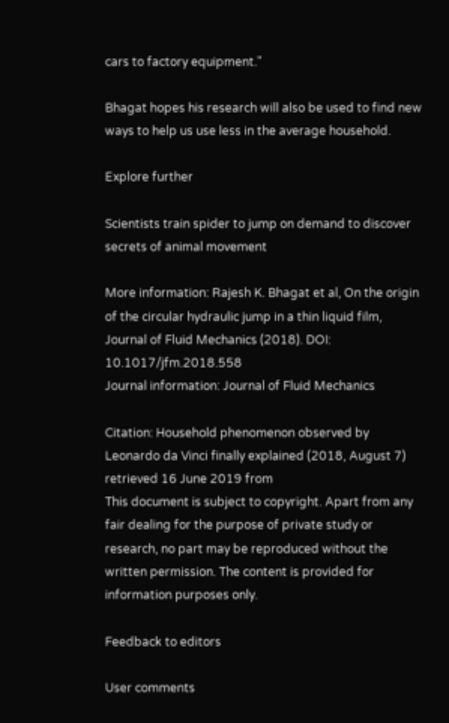cars to factory equipment."

Bhagat hopes his research will also be used to find new ways to help us use less in the average household.

Explore further

Scientists train spider to jump on demand to discover secrets of animal movement

More information: Rajesh K. Bhagat et al, On the origin of the circular hydraulic jump in a thin liquid film, Journal of Fluid Mechanics (2018). DOI: 10.1017/jfm.2018.558
Journal information: Journal of Fluid Mechanics

Citation: Household phenomenon observed by Leonardo da Vinci finally explained (2018, August 7) retrieved 16 June 2019 from
This document is subject to copyright. Apart from any fair dealing for the purpose of private study or research, no part may be reproduced without the written permission. The content is provided for information purposes only.

Feedback to editors

User comments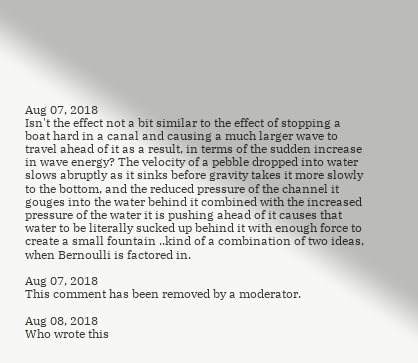Aug 07, 2018
Isn't the effect not a bit similar to the effect of stopping a boat hard in a canal and causing a much larger wave to travel ahead of it as a result, in terms of the sudden increase in wave energy? The velocity of a pebble dropped into water slows abruptly as it sinks before gravity takes it more slowly to the bottom, and the reduced pressure of the channel it gouges into the water behind it combined with the increased pressure of the water it is pushing ahead of it causes that water to be literally sucked up behind it with enough force to create a small fountain ..kind of a combination of two ideas, when Bernoulli is factored in.

Aug 07, 2018
This comment has been removed by a moderator.

Aug 08, 2018
Who wrote this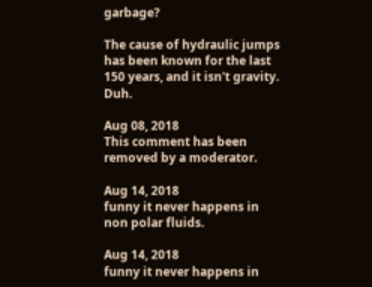garbage?

The cause of hydraulic jumps has been known for the last 150 years, and it isn't gravity. Duh.

Aug 08, 2018
This comment has been removed by a moderator.

Aug 14, 2018
funny it never happens in non polar fluids.

Aug 14, 2018
funny it never happens in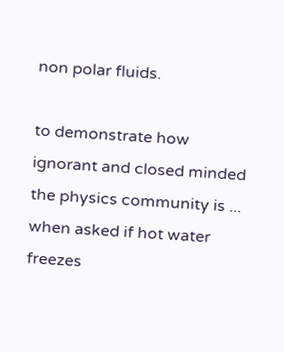non polar fluids.

to demonstrate how ignorant and closed minded the physics community is ... when asked if hot water freezes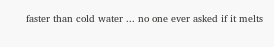faster than cold water ... no one ever asked if it melts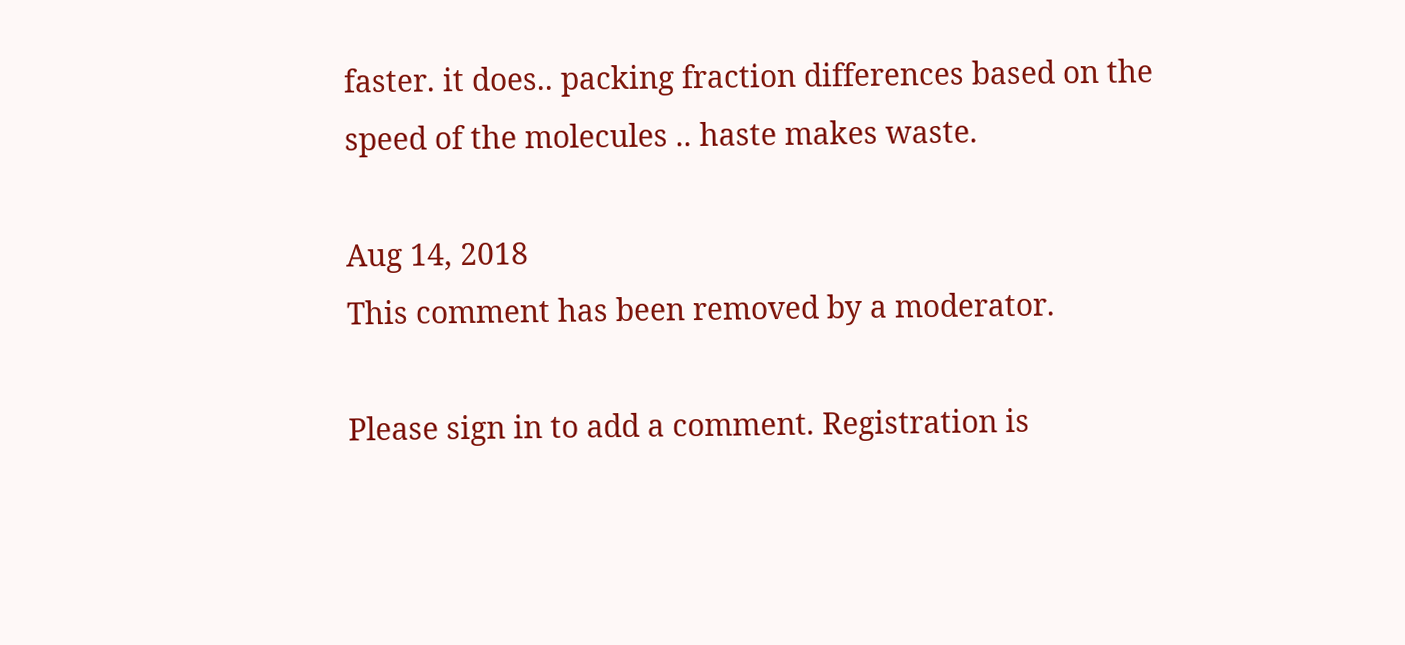faster. it does.. packing fraction differences based on the speed of the molecules .. haste makes waste.

Aug 14, 2018
This comment has been removed by a moderator.

Please sign in to add a comment. Registration is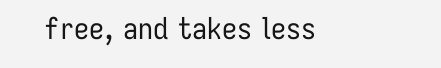free, and takes less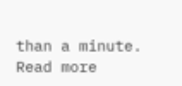than a minute. Read more